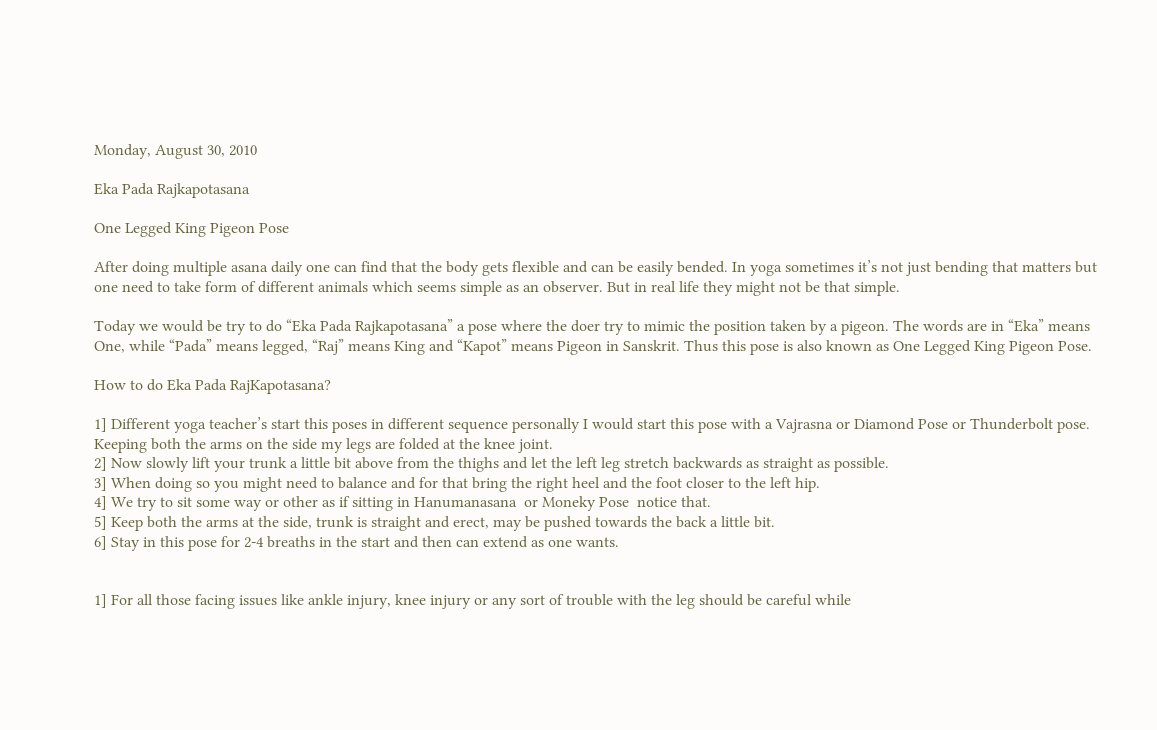Monday, August 30, 2010

Eka Pada Rajkapotasana

One Legged King Pigeon Pose

After doing multiple asana daily one can find that the body gets flexible and can be easily bended. In yoga sometimes it’s not just bending that matters but one need to take form of different animals which seems simple as an observer. But in real life they might not be that simple.

Today we would be try to do “Eka Pada Rajkapotasana” a pose where the doer try to mimic the position taken by a pigeon. The words are in “Eka” means One, while “Pada” means legged, “Raj” means King and “Kapot” means Pigeon in Sanskrit. Thus this pose is also known as One Legged King Pigeon Pose.

How to do Eka Pada RajKapotasana?

1] Different yoga teacher’s start this poses in different sequence personally I would start this pose with a Vajrasna or Diamond Pose or Thunderbolt pose. Keeping both the arms on the side my legs are folded at the knee joint.
2] Now slowly lift your trunk a little bit above from the thighs and let the left leg stretch backwards as straight as possible.
3] When doing so you might need to balance and for that bring the right heel and the foot closer to the left hip.
4] We try to sit some way or other as if sitting in Hanumanasana  or Moneky Pose  notice that.
5] Keep both the arms at the side, trunk is straight and erect, may be pushed towards the back a little bit.
6] Stay in this pose for 2-4 breaths in the start and then can extend as one wants.


1] For all those facing issues like ankle injury, knee injury or any sort of trouble with the leg should be careful while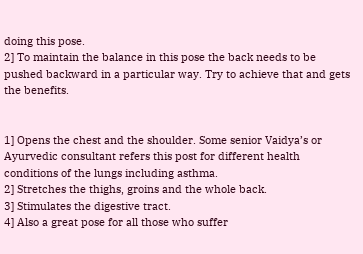doing this pose.
2] To maintain the balance in this pose the back needs to be pushed backward in a particular way. Try to achieve that and gets the benefits.


1] Opens the chest and the shoulder. Some senior Vaidya’s or Ayurvedic consultant refers this post for different health conditions of the lungs including asthma.
2] Stretches the thighs, groins and the whole back.
3] Stimulates the digestive tract.
4] Also a great pose for all those who suffer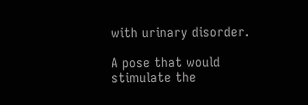with urinary disorder.

A pose that would stimulate the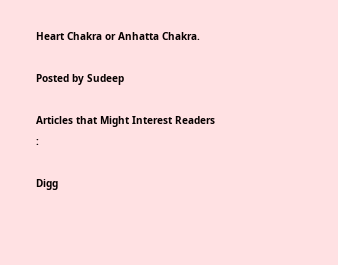Heart Chakra or Anhatta Chakra.

Posted by Sudeep

Articles that Might Interest Readers :

Digg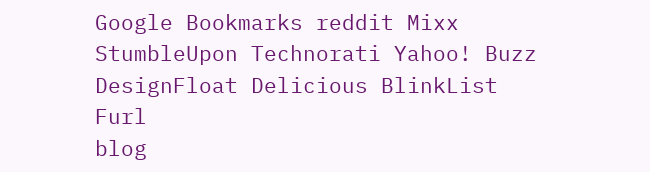Google Bookmarks reddit Mixx StumbleUpon Technorati Yahoo! Buzz DesignFloat Delicious BlinkList Furl
blog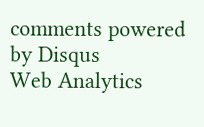comments powered by Disqus
Web Analytics